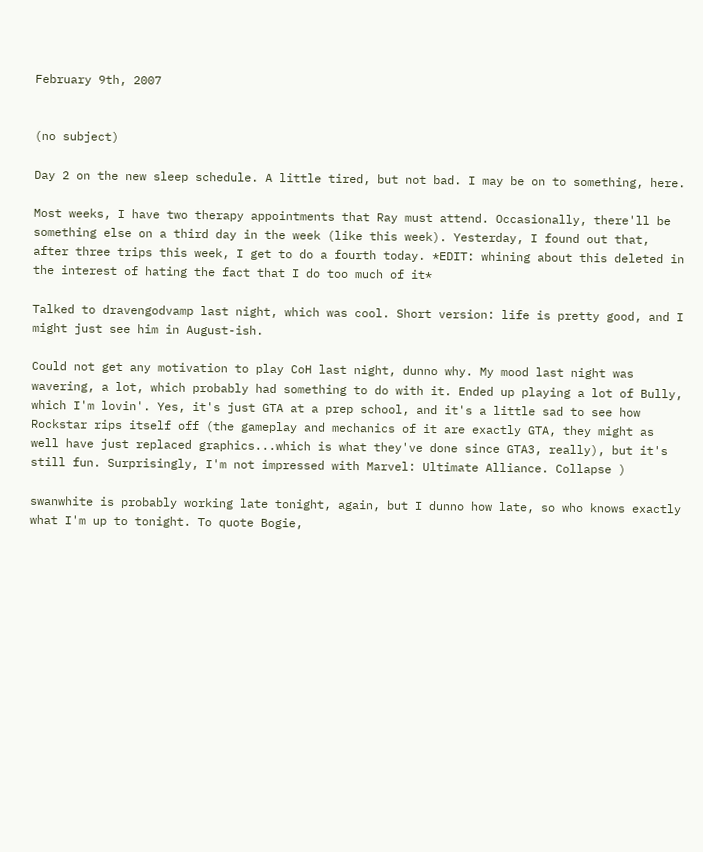February 9th, 2007


(no subject)

Day 2 on the new sleep schedule. A little tired, but not bad. I may be on to something, here.

Most weeks, I have two therapy appointments that Ray must attend. Occasionally, there'll be something else on a third day in the week (like this week). Yesterday, I found out that, after three trips this week, I get to do a fourth today. *EDIT: whining about this deleted in the interest of hating the fact that I do too much of it*

Talked to dravengodvamp last night, which was cool. Short version: life is pretty good, and I might just see him in August-ish.

Could not get any motivation to play CoH last night, dunno why. My mood last night was wavering, a lot, which probably had something to do with it. Ended up playing a lot of Bully, which I'm lovin'. Yes, it's just GTA at a prep school, and it's a little sad to see how Rockstar rips itself off (the gameplay and mechanics of it are exactly GTA, they might as well have just replaced graphics...which is what they've done since GTA3, really), but it's still fun. Surprisingly, I'm not impressed with Marvel: Ultimate Alliance. Collapse )

swanwhite is probably working late tonight, again, but I dunno how late, so who knows exactly what I'm up to tonight. To quote Bogie,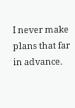I never make plans that far in advance.